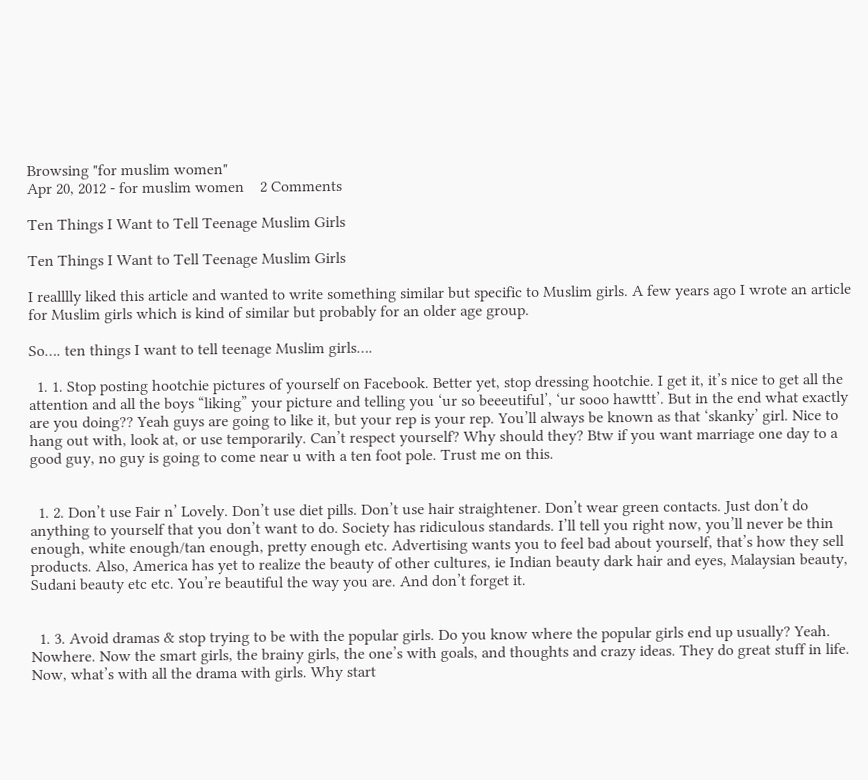Browsing "for muslim women"
Apr 20, 2012 - for muslim women    2 Comments

Ten Things I Want to Tell Teenage Muslim Girls

Ten Things I Want to Tell Teenage Muslim Girls

I realllly liked this article and wanted to write something similar but specific to Muslim girls. A few years ago I wrote an article for Muslim girls which is kind of similar but probably for an older age group.

So…. ten things I want to tell teenage Muslim girls….

  1. 1. Stop posting hootchie pictures of yourself on Facebook. Better yet, stop dressing hootchie. I get it, it’s nice to get all the attention and all the boys “liking” your picture and telling you ‘ur so beeeutiful’, ‘ur sooo hawttt’. But in the end what exactly are you doing?? Yeah guys are going to like it, but your rep is your rep. You’ll always be known as that ‘skanky’ girl. Nice to hang out with, look at, or use temporarily. Can’t respect yourself? Why should they? Btw if you want marriage one day to a good guy, no guy is going to come near u with a ten foot pole. Trust me on this.


  1. 2. Don’t use Fair n’ Lovely. Don’t use diet pills. Don’t use hair straightener. Don’t wear green contacts. Just don’t do anything to yourself that you don’t want to do. Society has ridiculous standards. I’ll tell you right now, you’ll never be thin enough, white enough/tan enough, pretty enough etc. Advertising wants you to feel bad about yourself, that’s how they sell products. Also, America has yet to realize the beauty of other cultures, ie Indian beauty dark hair and eyes, Malaysian beauty, Sudani beauty etc etc. You’re beautiful the way you are. And don’t forget it.


  1. 3. Avoid dramas & stop trying to be with the popular girls. Do you know where the popular girls end up usually? Yeah. Nowhere. Now the smart girls, the brainy girls, the one’s with goals, and thoughts and crazy ideas. They do great stuff in life. Now, what’s with all the drama with girls. Why start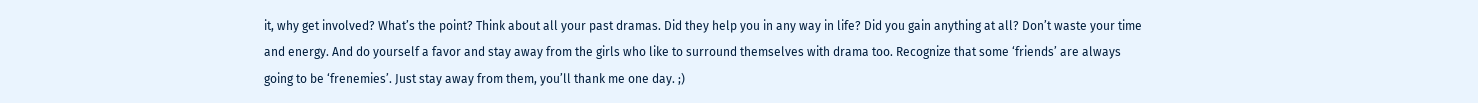it, why get involved? What’s the point? Think about all your past dramas. Did they help you in any way in life? Did you gain anything at all? Don’t waste your time and energy. And do yourself a favor and stay away from the girls who like to surround themselves with drama too. Recognize that some ‘friends’ are always going to be ‘frenemies’. Just stay away from them, you’ll thank me one day. ;)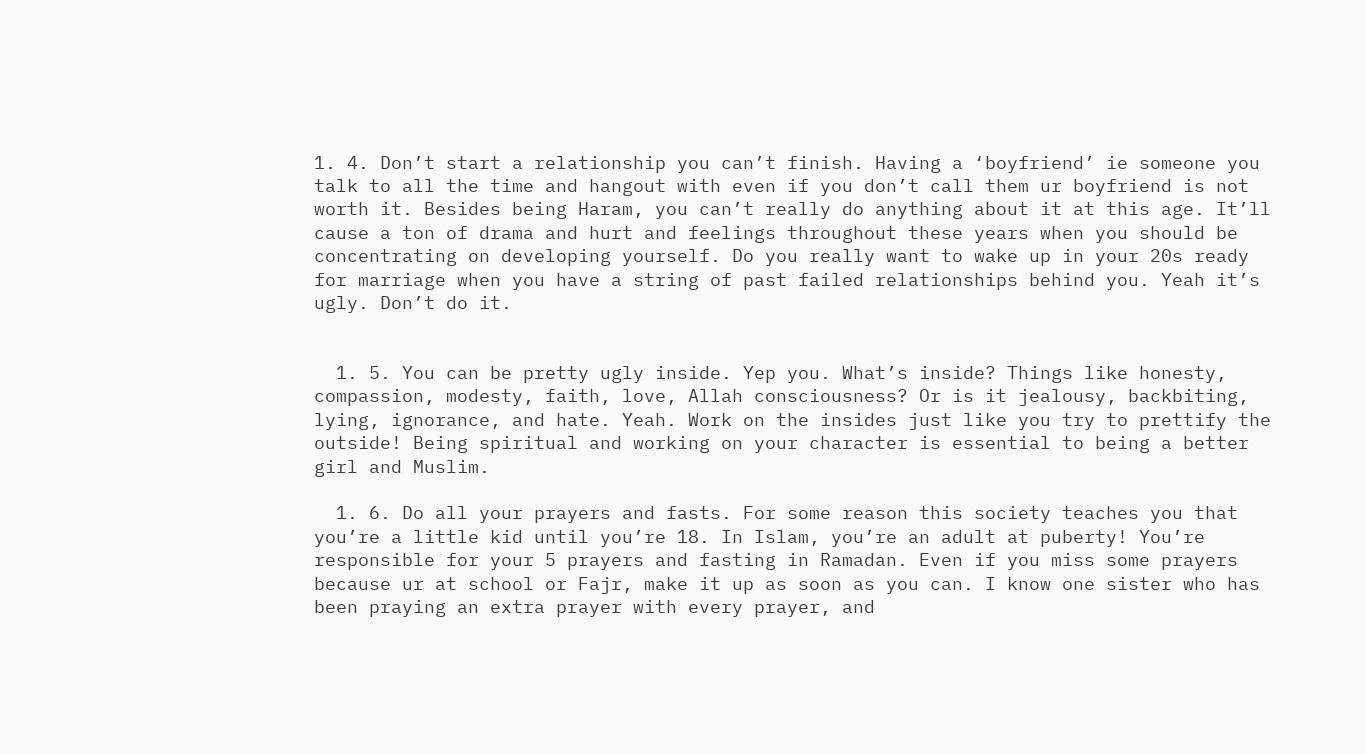1. 4. Don’t start a relationship you can’t finish. Having a ‘boyfriend’ ie someone you talk to all the time and hangout with even if you don’t call them ur boyfriend is not worth it. Besides being Haram, you can’t really do anything about it at this age. It’ll cause a ton of drama and hurt and feelings throughout these years when you should be concentrating on developing yourself. Do you really want to wake up in your 20s ready for marriage when you have a string of past failed relationships behind you. Yeah it’s ugly. Don’t do it.


  1. 5. You can be pretty ugly inside. Yep you. What’s inside? Things like honesty, compassion, modesty, faith, love, Allah consciousness? Or is it jealousy, backbiting, lying, ignorance, and hate. Yeah. Work on the insides just like you try to prettify the outside! Being spiritual and working on your character is essential to being a better girl and Muslim.

  1. 6. Do all your prayers and fasts. For some reason this society teaches you that you’re a little kid until you’re 18. In Islam, you’re an adult at puberty! You’re responsible for your 5 prayers and fasting in Ramadan. Even if you miss some prayers because ur at school or Fajr, make it up as soon as you can. I know one sister who has been praying an extra prayer with every prayer, and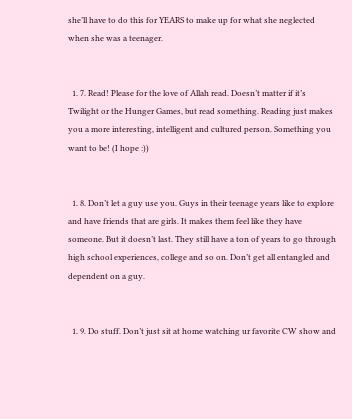she’ll have to do this for YEARS to make up for what she neglected when she was a teenager.


  1. 7. Read! Please for the love of Allah read. Doesn’t matter if it’s Twilight or the Hunger Games, but read something. Reading just makes you a more interesting, intelligent and cultured person. Something you want to be! (I hope :))


  1. 8. Don’t let a guy use you. Guys in their teenage years like to explore and have friends that are girls. It makes them feel like they have someone. But it doesn’t last. They still have a ton of years to go through high school experiences, college and so on. Don’t get all entangled and dependent on a guy.


  1. 9. Do stuff. Don’t just sit at home watching ur favorite CW show and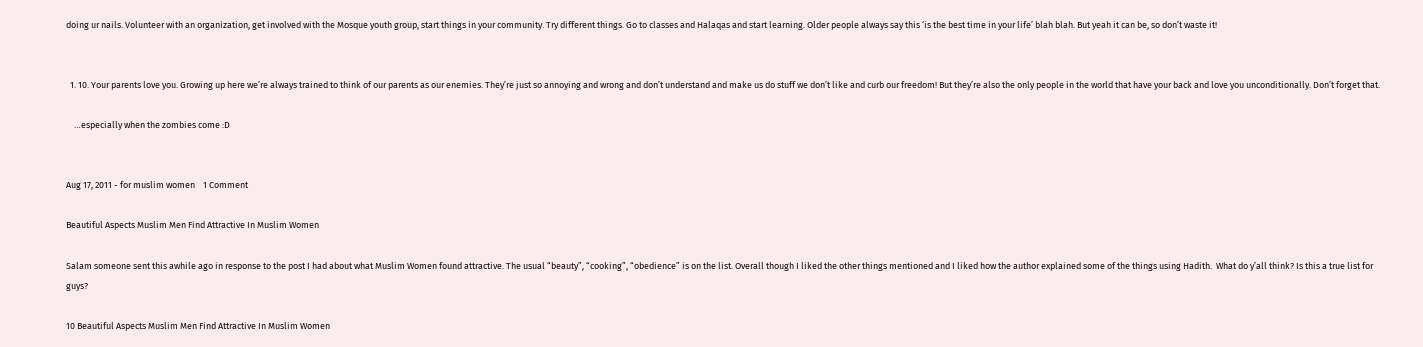doing ur nails. Volunteer with an organization, get involved with the Mosque youth group, start things in your community. Try different things. Go to classes and Halaqas and start learning. Older people always say this ‘is the best time in your life’ blah blah. But yeah it can be, so don’t waste it!


  1. 10. Your parents love you. Growing up here we’re always trained to think of our parents as our enemies. They’re just so annoying and wrong and don’t understand and make us do stuff we don’t like and curb our freedom! But they’re also the only people in the world that have your back and love you unconditionally. Don’t forget that.

    …especially when the zombies come :D


Aug 17, 2011 - for muslim women    1 Comment

Beautiful Aspects Muslim Men Find Attractive In Muslim Women

Salam someone sent this awhile ago in response to the post I had about what Muslim Women found attractive. The usual “beauty”, “cooking”, “obedience” is on the list. Overall though I liked the other things mentioned and I liked how the author explained some of the things using Hadith.  What do y’all think? Is this a true list for guys?

10 Beautiful Aspects Muslim Men Find Attractive In Muslim Women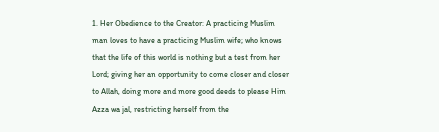1. Her Obedience to the Creator: A practicing Muslim man loves to have a practicing Muslim wife; who knows that the life of this world is nothing but a test from her Lord; giving her an opportunity to come closer and closer to Allah, doing more and more good deeds to please Him Azza wa jal, restricting herself from the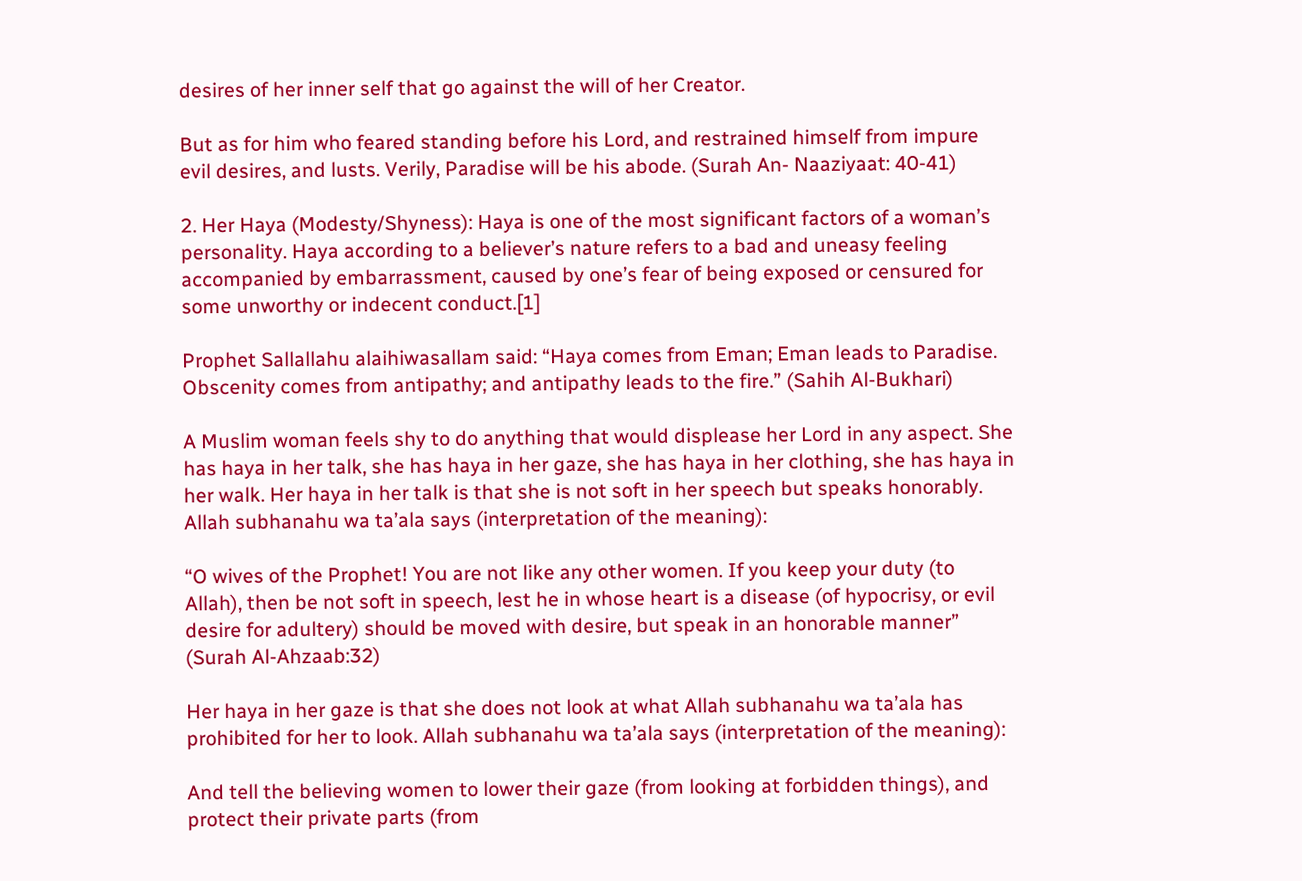desires of her inner self that go against the will of her Creator.

But as for him who feared standing before his Lord, and restrained himself from impure evil desires, and lusts. Verily, Paradise will be his abode. (Surah An- Naaziyaat: 40-41)

2. Her Haya (Modesty/Shyness): Haya is one of the most significant factors of a woman’s personality. Haya according to a believer’s nature refers to a bad and uneasy feeling accompanied by embarrassment, caused by one’s fear of being exposed or censured for some unworthy or indecent conduct.[1]

Prophet Sallallahu alaihiwasallam said: “Haya comes from Eman; Eman leads to Paradise. Obscenity comes from antipathy; and antipathy leads to the fire.” (Sahih Al-Bukhari)

A Muslim woman feels shy to do anything that would displease her Lord in any aspect. She has haya in her talk, she has haya in her gaze, she has haya in her clothing, she has haya in her walk. Her haya in her talk is that she is not soft in her speech but speaks honorably. Allah subhanahu wa ta’ala says (interpretation of the meaning):

“O wives of the Prophet! You are not like any other women. If you keep your duty (to Allah), then be not soft in speech, lest he in whose heart is a disease (of hypocrisy, or evil desire for adultery) should be moved with desire, but speak in an honorable manner” (Surah Al-Ahzaab:32)

Her haya in her gaze is that she does not look at what Allah subhanahu wa ta’ala has prohibited for her to look. Allah subhanahu wa ta’ala says (interpretation of the meaning):

And tell the believing women to lower their gaze (from looking at forbidden things), and protect their private parts (from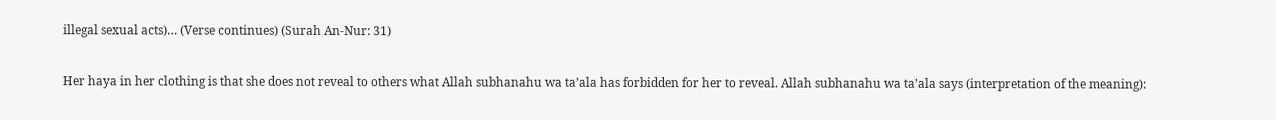illegal sexual acts)… (Verse continues) (Surah An-Nur: 31)

Her haya in her clothing is that she does not reveal to others what Allah subhanahu wa ta’ala has forbidden for her to reveal. Allah subhanahu wa ta’ala says (interpretation of the meaning):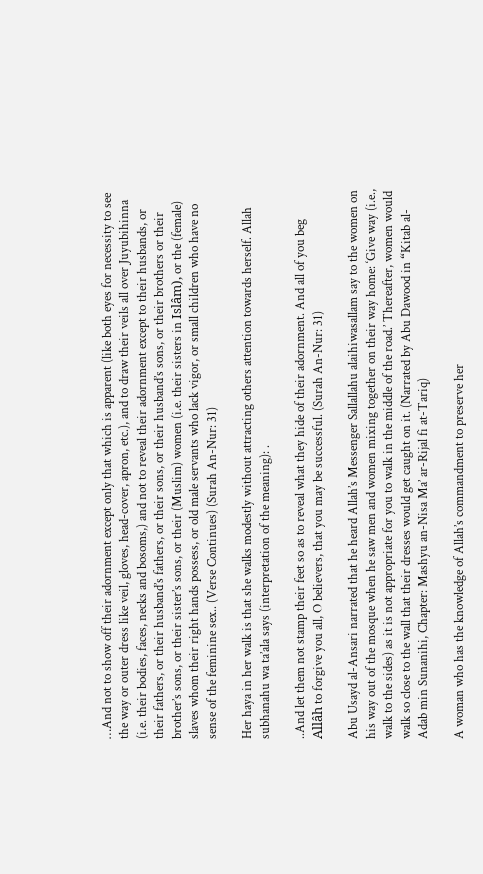…And not to show off their adornment except only that which is apparent (like both eyes for necessity to see the way or outer dress like veil, gloves, head-cover, apron, etc.), and to draw their veils all over Juyubihinna (i.e. their bodies, faces, necks and bosoms,) and not to reveal their adornment except to their husbands, or their fathers, or their husband’s fathers, or their sons, or their husband’s sons, or their brothers or their brother’s sons, or their sister’s sons, or their (Muslim) women (i.e. their sisters in Islâm), or the (female) slaves whom their right hands possess, or old male servants who lack vigor, or small children who have no sense of the feminine sex.. (Verse Continues) (Surah An-Nur: 31)

Her haya in her walk is that she walks modestly without attracting others attention towards herself. Allah subhanahu wa ta’ala says (interpretation of the meaning): .

..And let them not stamp their feet so as to reveal what they hide of their adornment. And all of you beg Allâh to forgive you all, O believers, that you may be successful. (Surah An-Nur: 31)

Abu Usayd al-Ansari narrated that he heard Allah’s Messenger Sallallahu alaihiwasallam say to the women on his way out of the mosque when he saw men and women mixing together on their way home: ‘Give way (i.e., walk to the sides) as it is not appropriate for you to walk in the middle of the road.’ Thereafter, women would walk so close to the wall that their dresses would get caught on it. (Narrated by Abu Dawood in “Kitab al-Adab min Sunanihi, Chapter: Mashyu an-Nisa Ma’ ar-Rijal fi at-Tariq)

A woman who has the knowledge of Allah’s commandment to preserve her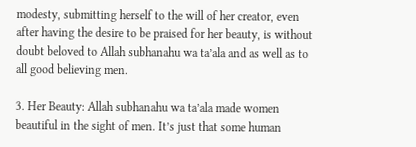modesty, submitting herself to the will of her creator, even after having the desire to be praised for her beauty, is without doubt beloved to Allah subhanahu wa ta’ala and as well as to all good believing men.

3. Her Beauty: Allah subhanahu wa ta’ala made women beautiful in the sight of men. It’s just that some human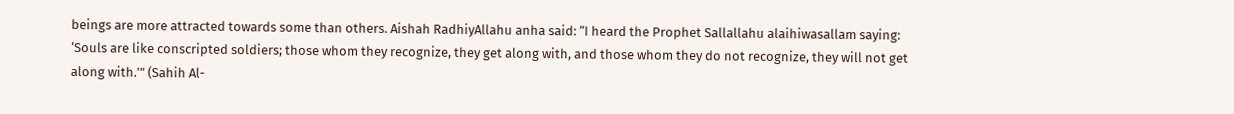beings are more attracted towards some than others. Aishah RadhiyAllahu anha said: “I heard the Prophet Sallallahu alaihiwasallam saying: ‘Souls are like conscripted soldiers; those whom they recognize, they get along with, and those whom they do not recognize, they will not get along with.’” (Sahih Al-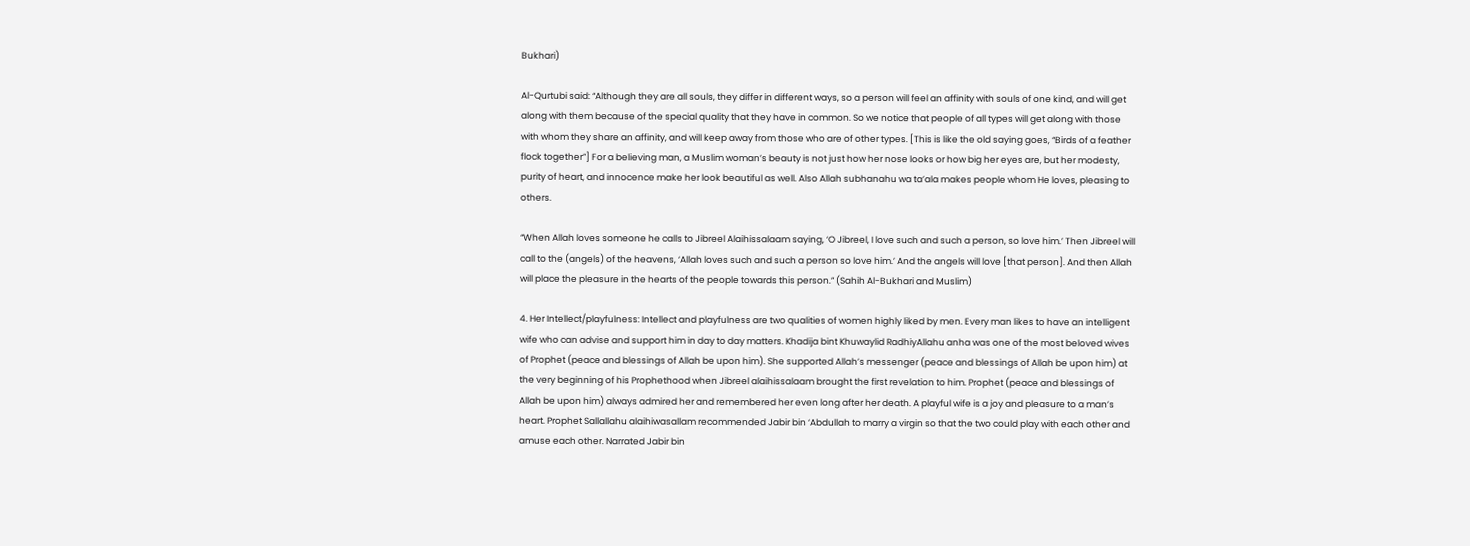Bukhari)

Al-Qurtubi said: “Although they are all souls, they differ in different ways, so a person will feel an affinity with souls of one kind, and will get along with them because of the special quality that they have in common. So we notice that people of all types will get along with those with whom they share an affinity, and will keep away from those who are of other types. [This is like the old saying goes, “Birds of a feather flock together”] For a believing man, a Muslim woman’s beauty is not just how her nose looks or how big her eyes are, but her modesty, purity of heart, and innocence make her look beautiful as well. Also Allah subhanahu wa ta’ala makes people whom He loves, pleasing to others.

“When Allah loves someone he calls to Jibreel Alaihissalaam saying, ‘O Jibreel, I love such and such a person, so love him.’ Then Jibreel will call to the (angels) of the heavens, ‘Allah loves such and such a person so love him.’ And the angels will love [that person]. And then Allah will place the pleasure in the hearts of the people towards this person.” (Sahih Al-Bukhari and Muslim)

4. Her Intellect/playfulness: Intellect and playfulness are two qualities of women highly liked by men. Every man likes to have an intelligent wife who can advise and support him in day to day matters. Khadija bint Khuwaylid RadhiyAllahu anha was one of the most beloved wives of Prophet (peace and blessings of Allah be upon him). She supported Allah’s messenger (peace and blessings of Allah be upon him) at the very beginning of his Prophethood when Jibreel alaihissalaam brought the first revelation to him. Prophet (peace and blessings of Allah be upon him) always admired her and remembered her even long after her death. A playful wife is a joy and pleasure to a man’s heart. Prophet Sallallahu alaihiwasallam recommended Jabir bin ‘Abdullah to marry a virgin so that the two could play with each other and amuse each other. Narrated Jabir bin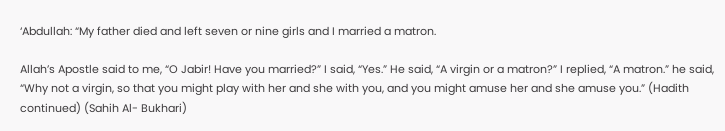‘Abdullah: “My father died and left seven or nine girls and I married a matron.

Allah’s Apostle said to me, “O Jabir! Have you married?” I said, “Yes.” He said, “A virgin or a matron?” I replied, “A matron.” he said, “Why not a virgin, so that you might play with her and she with you, and you might amuse her and she amuse you.” (Hadith continued) (Sahih Al- Bukhari)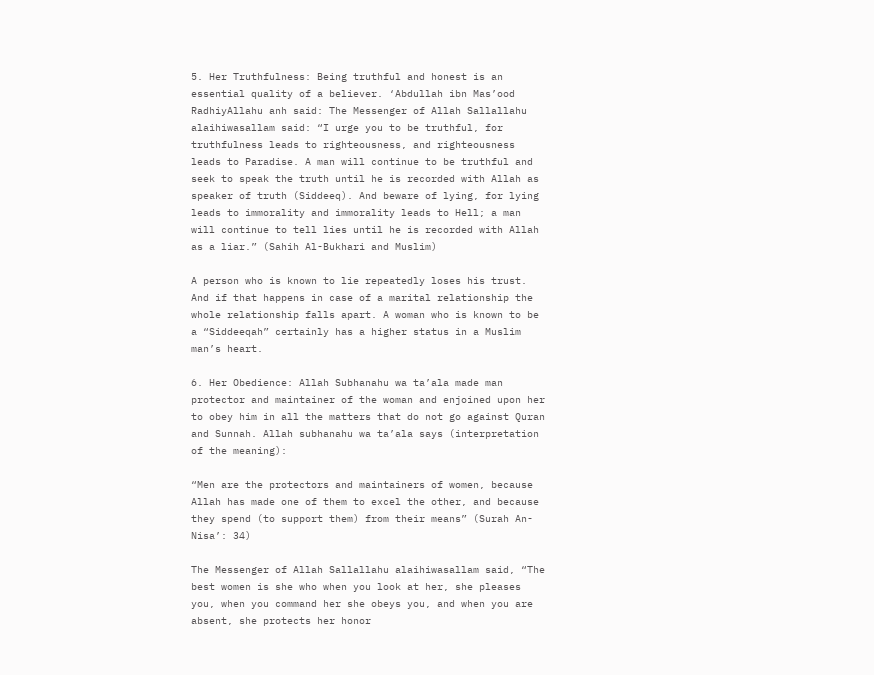5. Her Truthfulness: Being truthful and honest is an essential quality of a believer. ‘Abdullah ibn Mas’ood RadhiyAllahu anh said: The Messenger of Allah Sallallahu alaihiwasallam said: “I urge you to be truthful, for truthfulness leads to righteousness, and righteousness leads to Paradise. A man will continue to be truthful and seek to speak the truth until he is recorded with Allah as speaker of truth (Siddeeq). And beware of lying, for lying leads to immorality and immorality leads to Hell; a man will continue to tell lies until he is recorded with Allah as a liar.” (Sahih Al-Bukhari and Muslim)

A person who is known to lie repeatedly loses his trust. And if that happens in case of a marital relationship the whole relationship falls apart. A woman who is known to be a “Siddeeqah” certainly has a higher status in a Muslim man’s heart.

6. Her Obedience: Allah Subhanahu wa ta’ala made man protector and maintainer of the woman and enjoined upon her to obey him in all the matters that do not go against Quran and Sunnah. Allah subhanahu wa ta’ala says (interpretation of the meaning):

“Men are the protectors and maintainers of women, because Allah has made one of them to excel the other, and because they spend (to support them) from their means” (Surah An-Nisa’: 34)

The Messenger of Allah Sallallahu alaihiwasallam said, “The best women is she who when you look at her, she pleases you, when you command her she obeys you, and when you are absent, she protects her honor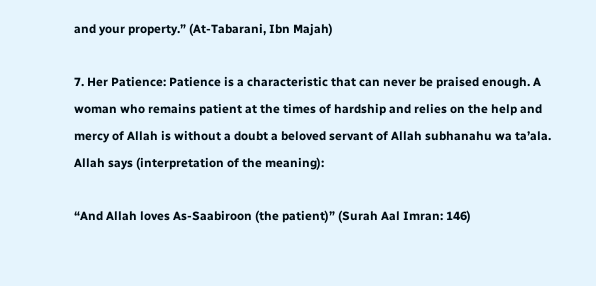and your property.” (At-Tabarani, Ibn Majah)

7. Her Patience: Patience is a characteristic that can never be praised enough. A woman who remains patient at the times of hardship and relies on the help and mercy of Allah is without a doubt a beloved servant of Allah subhanahu wa ta’ala. Allah says (interpretation of the meaning):

“And Allah loves As-Saabiroon (the patient)” (Surah Aal Imran: 146)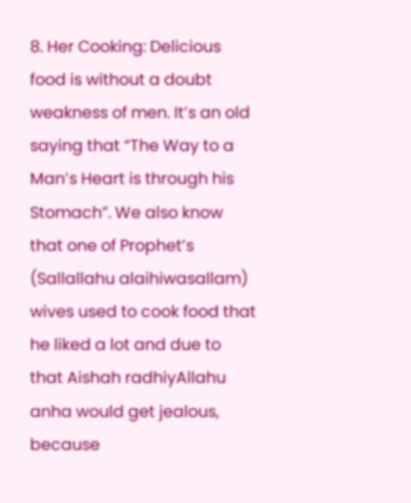8. Her Cooking: Delicious food is without a doubt weakness of men. It’s an old saying that “The Way to a Man’s Heart is through his Stomach”. We also know that one of Prophet’s (Sallallahu alaihiwasallam) wives used to cook food that he liked a lot and due to that Aishah radhiyAllahu anha would get jealous, because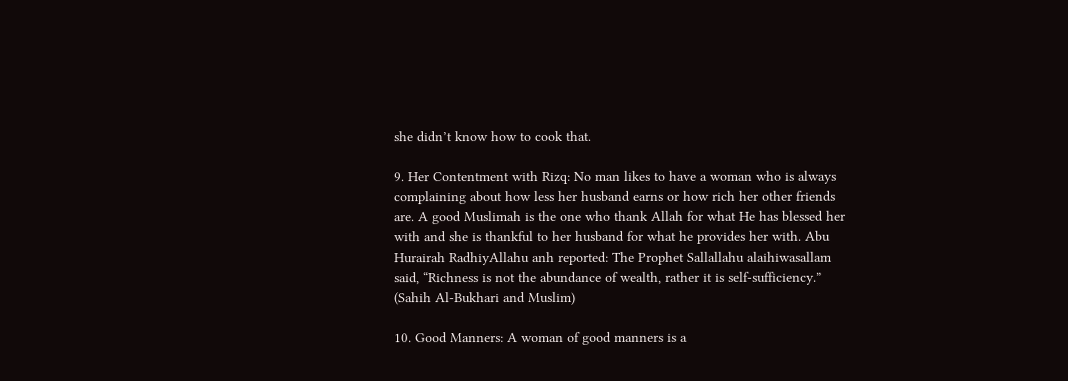she didn’t know how to cook that.

9. Her Contentment with Rizq: No man likes to have a woman who is always complaining about how less her husband earns or how rich her other friends are. A good Muslimah is the one who thank Allah for what He has blessed her with and she is thankful to her husband for what he provides her with. Abu Hurairah RadhiyAllahu anh reported: The Prophet Sallallahu alaihiwasallam said, “Richness is not the abundance of wealth, rather it is self-sufficiency.” (Sahih Al-Bukhari and Muslim)

10. Good Manners: A woman of good manners is a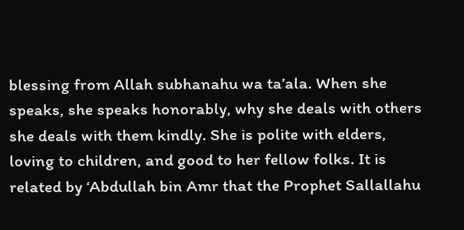blessing from Allah subhanahu wa ta’ala. When she speaks, she speaks honorably, why she deals with others she deals with them kindly. She is polite with elders, loving to children, and good to her fellow folks. It is related by ‘Abdullah bin Amr that the Prophet Sallallahu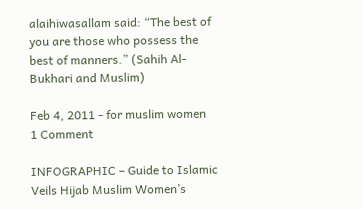alaihiwasallam said: “The best of you are those who possess the best of manners.” (Sahih Al-Bukhari and Muslim)

Feb 4, 2011 - for muslim women    1 Comment

INFOGRAPHIC – Guide to Islamic Veils Hijab Muslim Women’s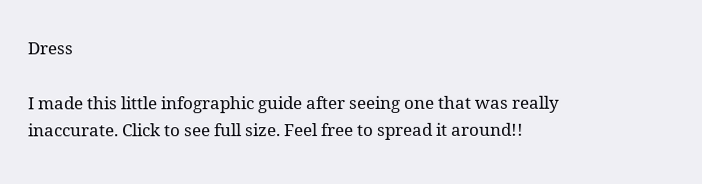Dress

I made this little infographic guide after seeing one that was really inaccurate. Click to see full size. Feel free to spread it around!!